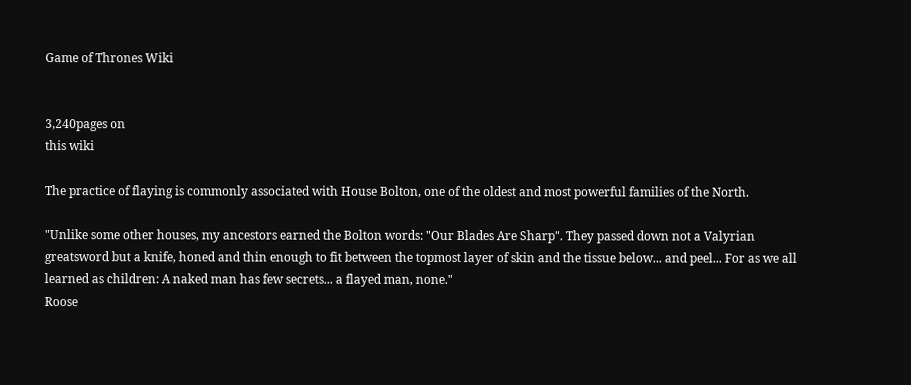Game of Thrones Wiki


3,240pages on
this wiki

The practice of flaying is commonly associated with House Bolton, one of the oldest and most powerful families of the North.

"Unlike some other houses, my ancestors earned the Bolton words: "Our Blades Are Sharp". They passed down not a Valyrian greatsword but a knife, honed and thin enough to fit between the topmost layer of skin and the tissue below... and peel... For as we all learned as children: A naked man has few secrets... a flayed man, none."
Roose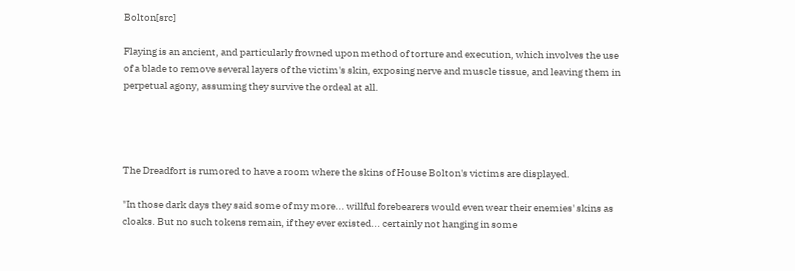Bolton[src]

Flaying is an ancient, and particularly frowned upon method of torture and execution, which involves the use of a blade to remove several layers of the victim's skin, exposing nerve and muscle tissue, and leaving them in perpetual agony, assuming they survive the ordeal at all.




The Dreadfort is rumored to have a room where the skins of House Bolton's victims are displayed.

"In those dark days they said some of my more... willful forebearers would even wear their enemies' skins as cloaks. But no such tokens remain, if they ever existed... certainly not hanging in some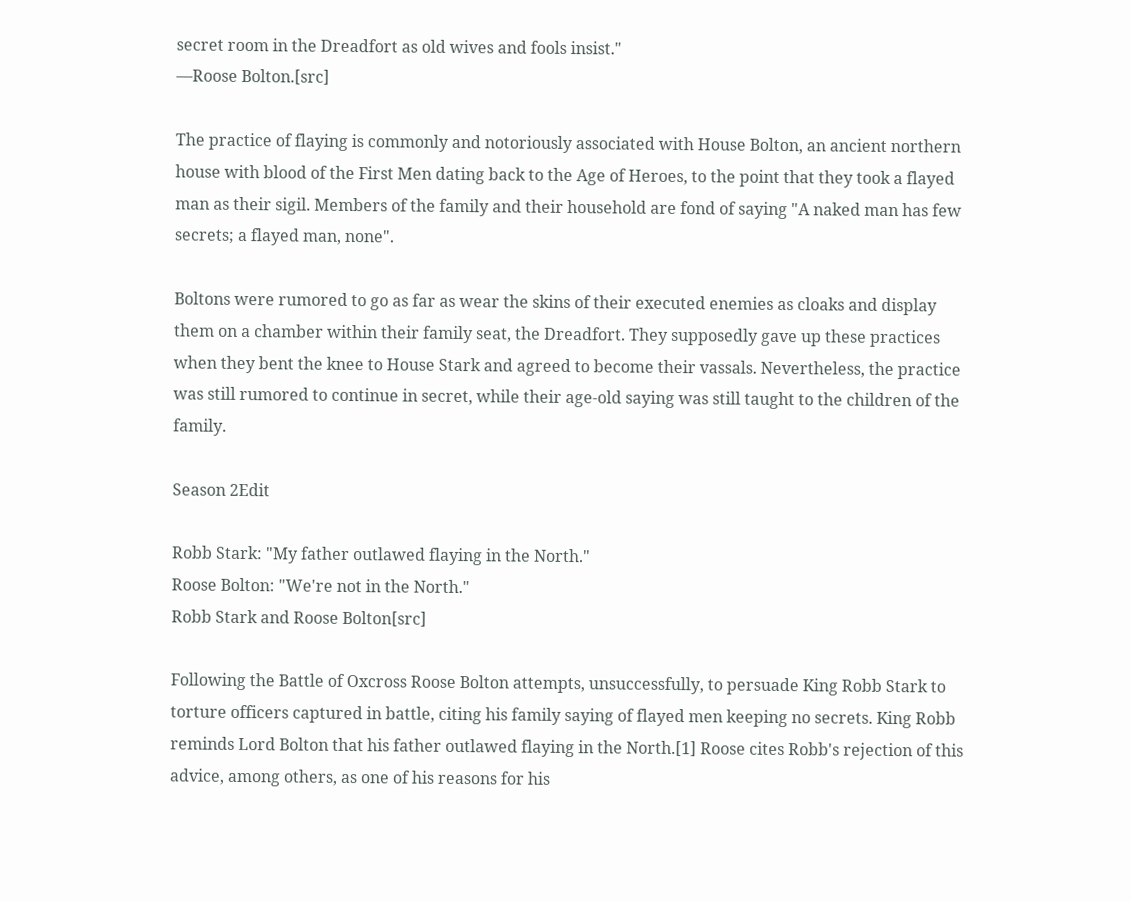secret room in the Dreadfort as old wives and fools insist."
―Roose Bolton.[src]

The practice of flaying is commonly and notoriously associated with House Bolton, an ancient northern house with blood of the First Men dating back to the Age of Heroes, to the point that they took a flayed man as their sigil. Members of the family and their household are fond of saying "A naked man has few secrets; a flayed man, none".

Boltons were rumored to go as far as wear the skins of their executed enemies as cloaks and display them on a chamber within their family seat, the Dreadfort. They supposedly gave up these practices when they bent the knee to House Stark and agreed to become their vassals. Nevertheless, the practice was still rumored to continue in secret, while their age-old saying was still taught to the children of the family.

Season 2Edit

Robb Stark: "My father outlawed flaying in the North."
Roose Bolton: "We're not in the North."
Robb Stark and Roose Bolton[src]

Following the Battle of Oxcross Roose Bolton attempts, unsuccessfully, to persuade King Robb Stark to torture officers captured in battle, citing his family saying of flayed men keeping no secrets. King Robb reminds Lord Bolton that his father outlawed flaying in the North.[1] Roose cites Robb's rejection of this advice, among others, as one of his reasons for his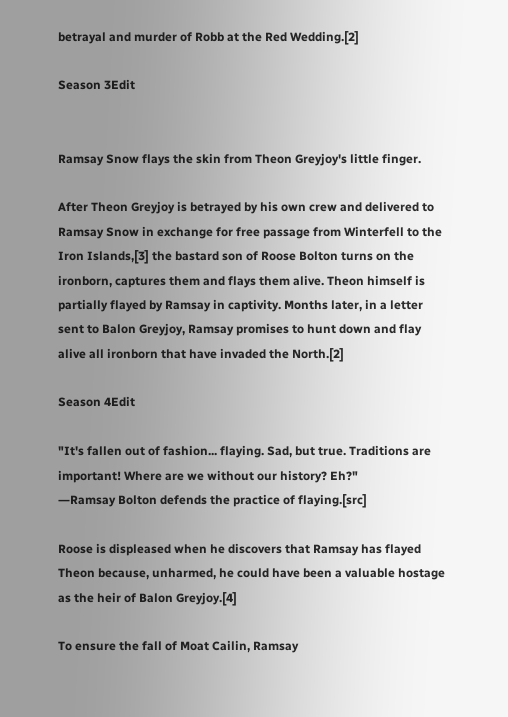betrayal and murder of Robb at the Red Wedding.[2]

Season 3Edit


Ramsay Snow flays the skin from Theon Greyjoy's little finger.

After Theon Greyjoy is betrayed by his own crew and delivered to Ramsay Snow in exchange for free passage from Winterfell to the Iron Islands,[3] the bastard son of Roose Bolton turns on the ironborn, captures them and flays them alive. Theon himself is partially flayed by Ramsay in captivity. Months later, in a letter sent to Balon Greyjoy, Ramsay promises to hunt down and flay alive all ironborn that have invaded the North.[2]

Season 4Edit

"It's fallen out of fashion... flaying. Sad, but true. Traditions are important! Where are we without our history? Eh?"
―Ramsay Bolton defends the practice of flaying.[src]

Roose is displeased when he discovers that Ramsay has flayed Theon because, unharmed, he could have been a valuable hostage as the heir of Balon Greyjoy.[4]

To ensure the fall of Moat Cailin, Ramsay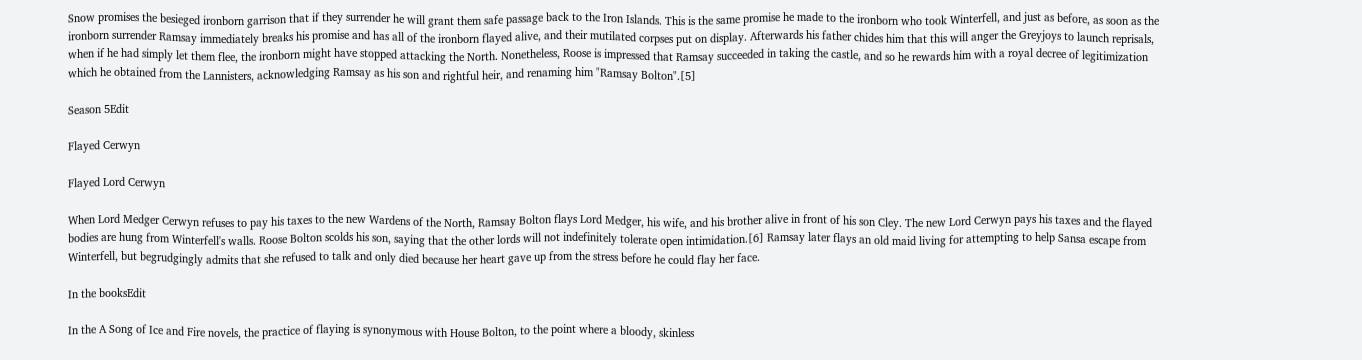Snow promises the besieged ironborn garrison that if they surrender he will grant them safe passage back to the Iron Islands. This is the same promise he made to the ironborn who took Winterfell, and just as before, as soon as the ironborn surrender Ramsay immediately breaks his promise and has all of the ironborn flayed alive, and their mutilated corpses put on display. Afterwards his father chides him that this will anger the Greyjoys to launch reprisals, when if he had simply let them flee, the ironborn might have stopped attacking the North. Nonetheless, Roose is impressed that Ramsay succeeded in taking the castle, and so he rewards him with a royal decree of legitimization which he obtained from the Lannisters, acknowledging Ramsay as his son and rightful heir, and renaming him "Ramsay Bolton".[5]

Season 5Edit

Flayed Cerwyn

Flayed Lord Cerwyn

When Lord Medger Cerwyn refuses to pay his taxes to the new Wardens of the North, Ramsay Bolton flays Lord Medger, his wife, and his brother alive in front of his son Cley. The new Lord Cerwyn pays his taxes and the flayed bodies are hung from Winterfell's walls. Roose Bolton scolds his son, saying that the other lords will not indefinitely tolerate open intimidation.[6] Ramsay later flays an old maid living for attempting to help Sansa escape from Winterfell, but begrudgingly admits that she refused to talk and only died because her heart gave up from the stress before he could flay her face.

In the booksEdit

In the A Song of Ice and Fire novels, the practice of flaying is synonymous with House Bolton, to the point where a bloody, skinless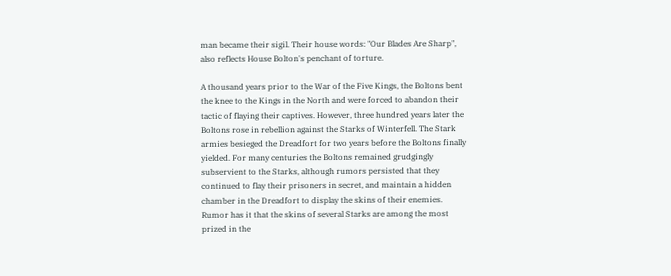man became their sigil. Their house words: "Our Blades Are Sharp", also reflects House Bolton's penchant of torture.

A thousand years prior to the War of the Five Kings, the Boltons bent the knee to the Kings in the North and were forced to abandon their tactic of flaying their captives. However, three hundred years later the Boltons rose in rebellion against the Starks of Winterfell. The Stark armies besieged the Dreadfort for two years before the Boltons finally yielded. For many centuries the Boltons remained grudgingly subservient to the Starks, although rumors persisted that they continued to flay their prisoners in secret, and maintain a hidden chamber in the Dreadfort to display the skins of their enemies. Rumor has it that the skins of several Starks are among the most prized in the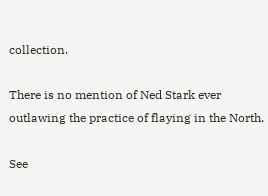collection.

There is no mention of Ned Stark ever outlawing the practice of flaying in the North.

See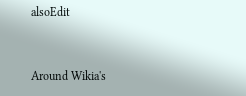alsoEdit


Around Wikia's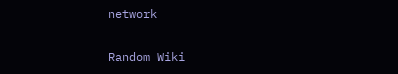network

Random Wiki